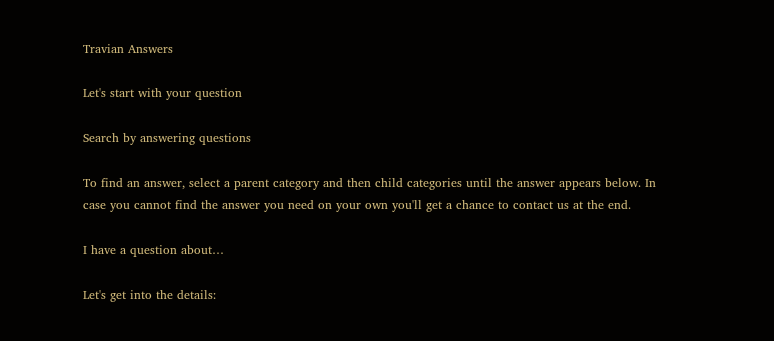Travian Answers

Let's start with your question

Search by answering questions

To find an answer, select a parent category and then child categories until the answer appears below. In case you cannot find the answer you need on your own you'll get a chance to contact us at the end.

I have a question about…

Let's get into the details: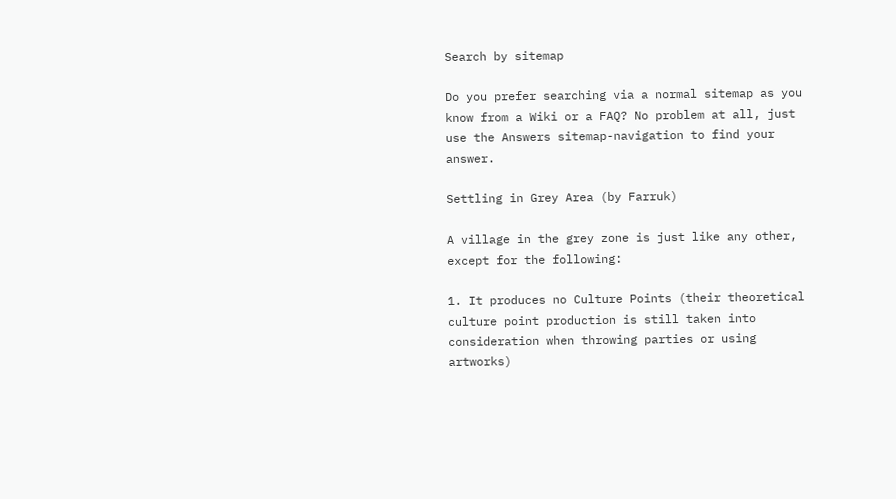Search by sitemap

Do you prefer searching via a normal sitemap as you know from a Wiki or a FAQ? No problem at all, just use the Answers sitemap-navigation to find your answer.

Settling in Grey Area (by Farruk)

A village in the grey zone is just like any other, except for the following:

1. It produces no Culture Points (their theoretical culture point production is still taken into consideration when throwing parties or using artworks)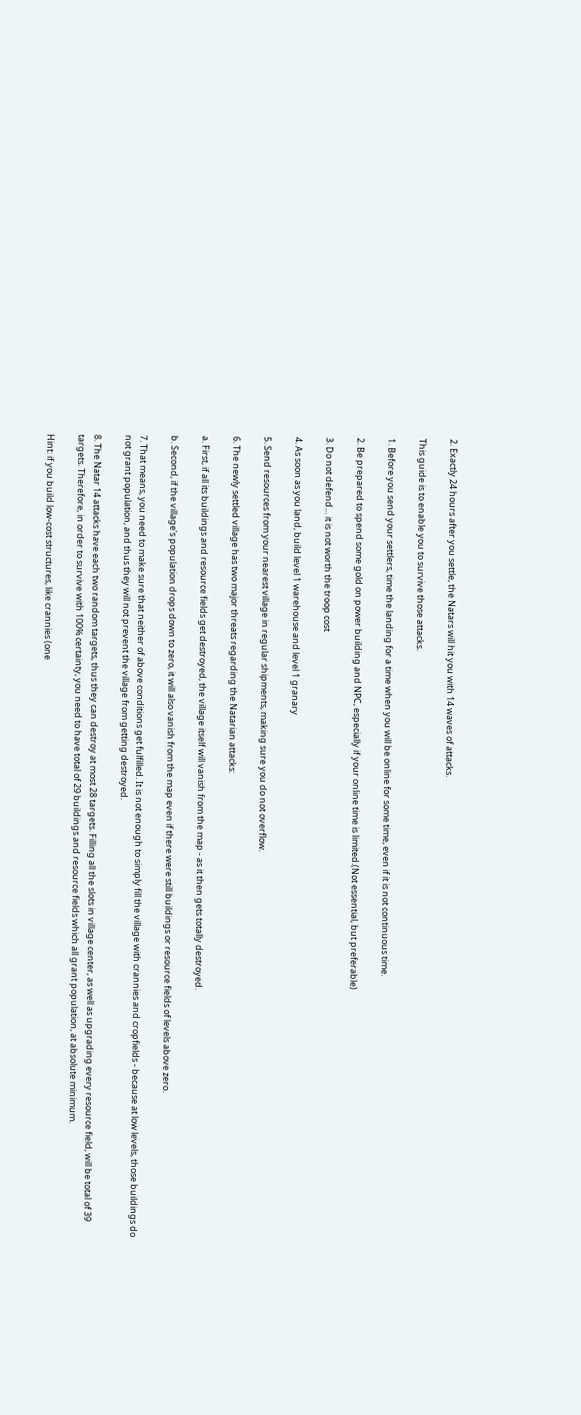2. Exactly 24 hours after you settle, the Natars will hit you with 14 waves of attacks.

This guide is to enable you to survive those attacks.

1. Before you send your settlers, time the landing for a time when you will be online for some time, even if it is not continuous time.

2. Be prepared to spend some gold on power building and NPC, especially if your online time is limited.(Not essential, but preferable)

3. Do not defend… it is not worth the troop cost

4. As soon as you land, build level 1 warehouse and level 1 granary

5. Send resources from your nearest village in regular shipments, making sure you do not overflow.

6. The newly settled village has two major threats regarding the Natarian attacks:

a. First, if all its buildings and resource fields get destroyed, the village itself will vanish from the map - as it then gets totally destroyed.

b. Second, if the village's population drops down to zero, it will also vanish from the map even if there were still buildings or resource fields of levels above zero.

7. That means, you need to make sure that neither of above conditions get fulfilled. It is not enough to simply fill the village with crannies and cropfields - because at low levels, those buildings do not grant population, and thus they will not prevent the village from getting destroyed.

8. The Natar 14 attacks have each two random targets, thus they can destroy at most 28 targets. Filling all the slots in village center, as well as upgrading every resource field, will be total of 39 targets. Therefore, in order to survive with 100% certainty, you need to have total of 29 buildings and resource fields which all grant population, at absolute minimum.

Hint: if you build low-cost structures, like crannies (one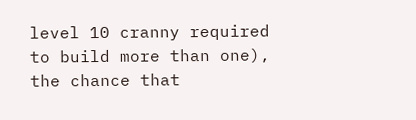level 10 cranny required to build more than one), the chance that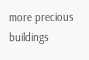more precious buildings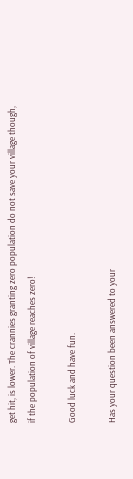get hit, is lower. The crannies granting zero population do not save your village though, if the population of village reaches zero!

Good luck and have fun.

Has your question been answered to your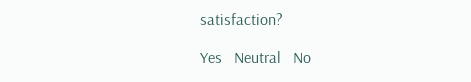satisfaction?

Yes   Neutral   No